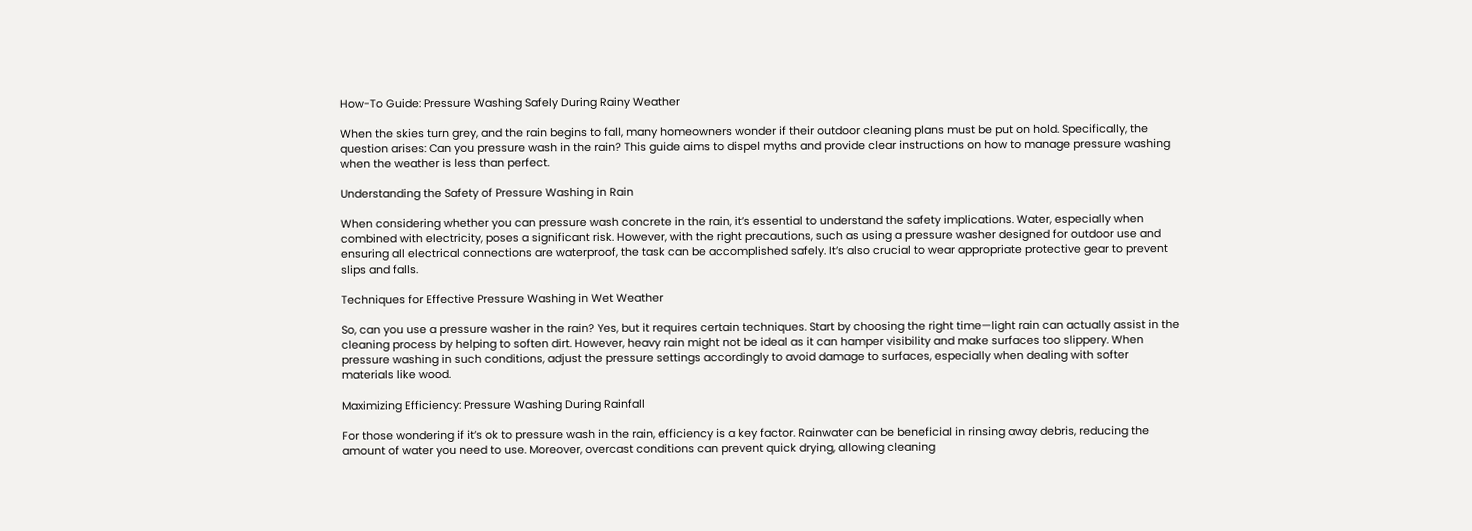How-To Guide: Pressure Washing Safely During Rainy Weather

When the skies turn grey, and the rain begins to fall, many homeowners wonder if their outdoor cleaning plans must be put on hold. Specifically, the question arises: Can you pressure wash in the rain? This guide aims to dispel myths and provide clear instructions on how to manage pressure washing when the weather is less than perfect.

Understanding the Safety of Pressure Washing in Rain

When considering whether you can pressure wash concrete in the rain, it’s essential to understand the safety implications. Water, especially when combined with electricity, poses a significant risk. However, with the right precautions, such as using a pressure washer designed for outdoor use and ensuring all electrical connections are waterproof, the task can be accomplished safely. It’s also crucial to wear appropriate protective gear to prevent slips and falls.

Techniques for Effective Pressure Washing in Wet Weather

So, can you use a pressure washer in the rain? Yes, but it requires certain techniques. Start by choosing the right time—light rain can actually assist in the cleaning process by helping to soften dirt. However, heavy rain might not be ideal as it can hamper visibility and make surfaces too slippery. When pressure washing in such conditions, adjust the pressure settings accordingly to avoid damage to surfaces, especially when dealing with softer materials like wood.

Maximizing Efficiency: Pressure Washing During Rainfall

For those wondering if it’s ok to pressure wash in the rain, efficiency is a key factor. Rainwater can be beneficial in rinsing away debris, reducing the amount of water you need to use. Moreover, overcast conditions can prevent quick drying, allowing cleaning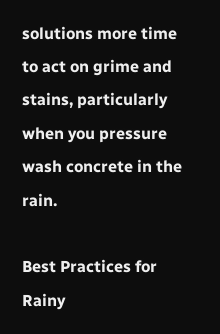solutions more time to act on grime and stains, particularly when you pressure wash concrete in the rain.

Best Practices for Rainy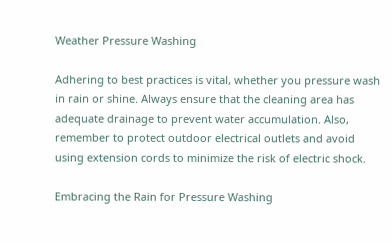Weather Pressure Washing

Adhering to best practices is vital, whether you pressure wash in rain or shine. Always ensure that the cleaning area has adequate drainage to prevent water accumulation. Also, remember to protect outdoor electrical outlets and avoid using extension cords to minimize the risk of electric shock.

Embracing the Rain for Pressure Washing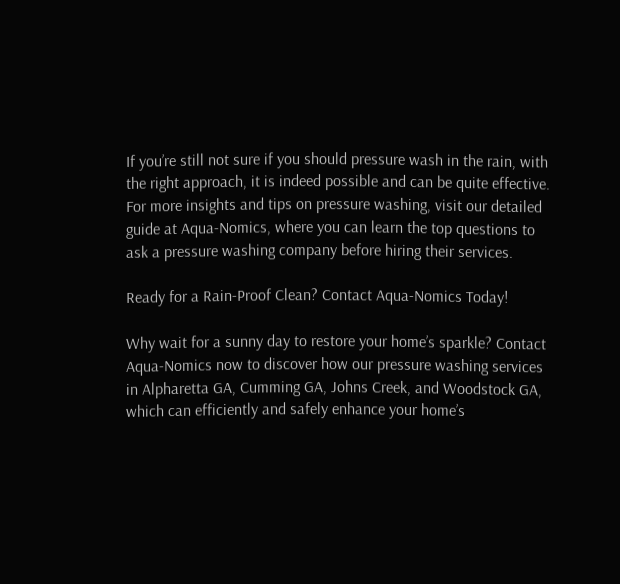If you’re still not sure if you should pressure wash in the rain, with the right approach, it is indeed possible and can be quite effective. For more insights and tips on pressure washing, visit our detailed guide at Aqua-Nomics, where you can learn the top questions to ask a pressure washing company before hiring their services.

Ready for a Rain-Proof Clean? Contact Aqua-Nomics Today!

Why wait for a sunny day to restore your home’s sparkle? Contact Aqua-Nomics now to discover how our pressure washing services in Alpharetta GA, Cumming GA, Johns Creek, and Woodstock GA, which can efficiently and safely enhance your home’s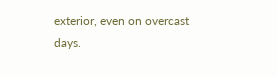exterior, even on overcast days.